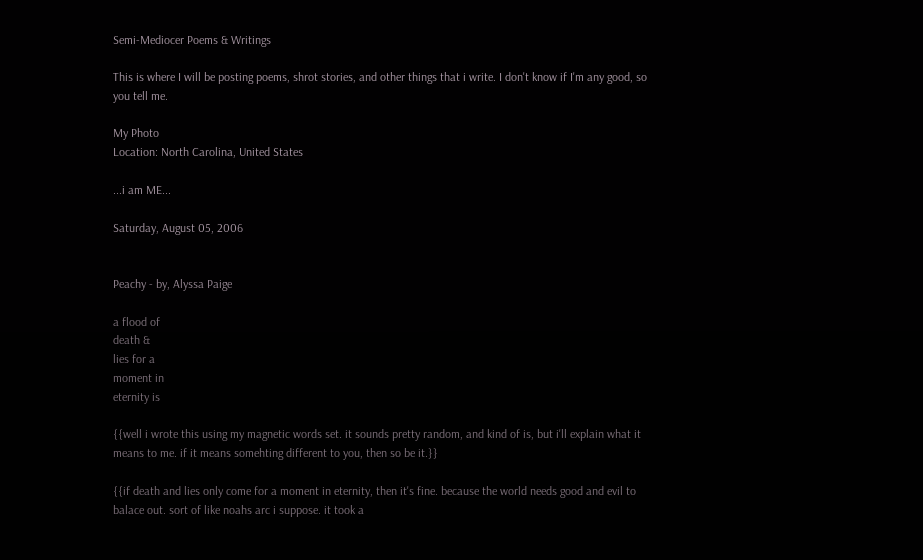Semi-Mediocer Poems & Writings

This is where I will be posting poems, shrot stories, and other things that i write. I don't know if I'm any good, so you tell me.

My Photo
Location: North Carolina, United States

...i am ME...

Saturday, August 05, 2006


Peachy - by, Alyssa Paige

a flood of
death &
lies for a
moment in
eternity is

{{well i wrote this using my magnetic words set. it sounds pretty random, and kind of is, but i'll explain what it means to me. if it means somehting different to you, then so be it.}}

{{if death and lies only come for a moment in eternity, then it's fine. because the world needs good and evil to balace out. sort of like noahs arc i suppose. it took a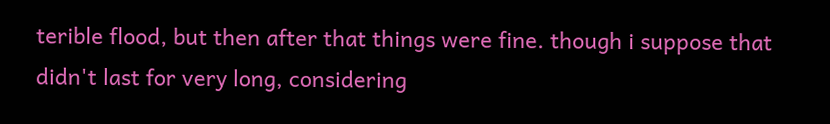terible flood, but then after that things were fine. though i suppose that didn't last for very long, considering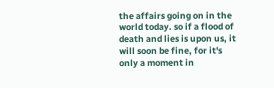the affairs going on in the world today. so if a flood of death and lies is upon us, it will soon be fine, for it's only a moment in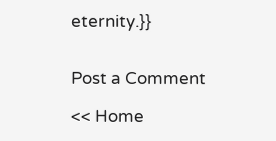eternity.}}


Post a Comment

<< Home